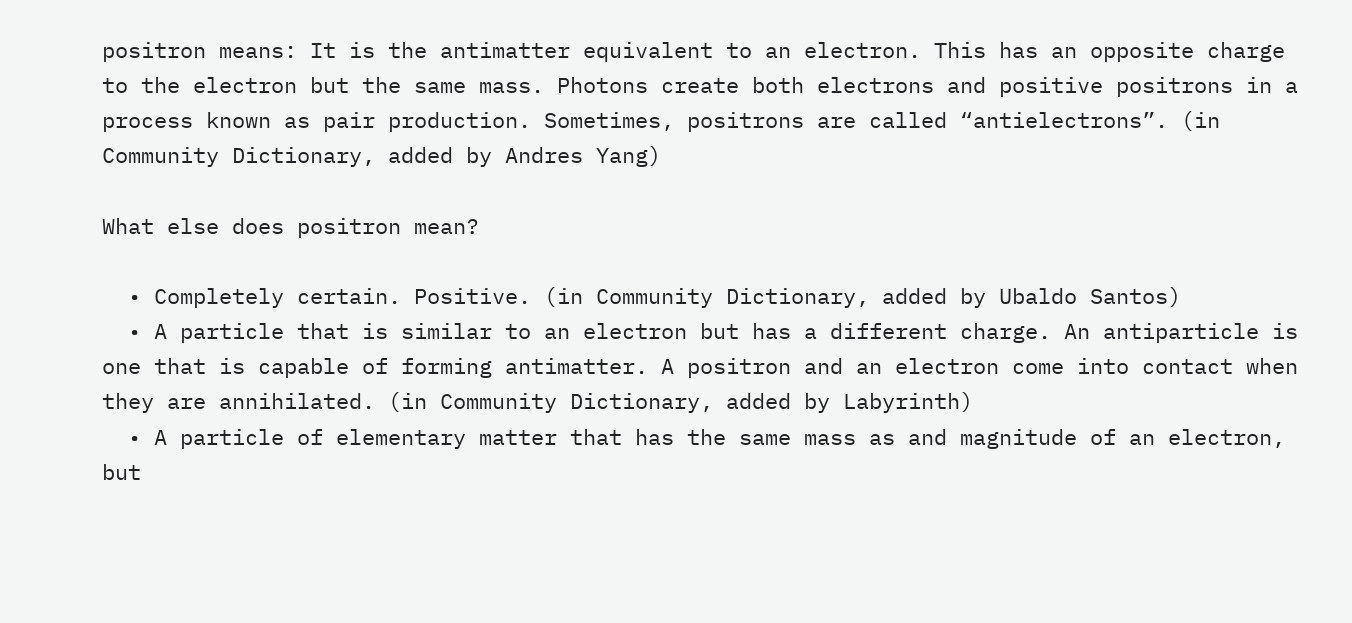positron means: It is the antimatter equivalent to an electron. This has an opposite charge to the electron but the same mass. Photons create both electrons and positive positrons in a process known as pair production. Sometimes, positrons are called “antielectrons”. (in Community Dictionary, added by Andres Yang)

What else does positron mean?

  • Completely certain. Positive. (in Community Dictionary, added by Ubaldo Santos)
  • A particle that is similar to an electron but has a different charge. An antiparticle is one that is capable of forming antimatter. A positron and an electron come into contact when they are annihilated. (in Community Dictionary, added by Labyrinth)
  • A particle of elementary matter that has the same mass as and magnitude of an electron, but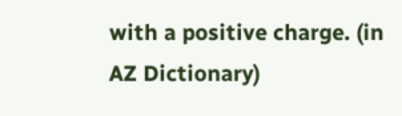with a positive charge. (in AZ Dictionary)